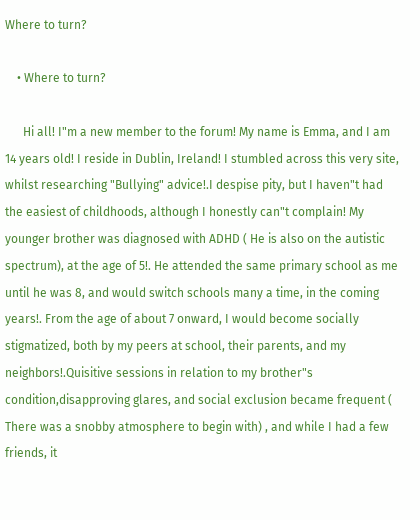Where to turn?

    • Where to turn?

      Hi all! I"m a new member to the forum! My name is Emma, and I am 14 years old! I reside in Dublin, Ireland! I stumbled across this very site, whilst researching "Bullying" advice!.I despise pity, but I haven"t had the easiest of childhoods, although I honestly can"t complain! My younger brother was diagnosed with ADHD ( He is also on the autistic spectrum), at the age of 5!. He attended the same primary school as me until he was 8, and would switch schools many a time, in the coming years!. From the age of about 7 onward, I would become socially stigmatized, both by my peers at school, their parents, and my neighbors!.Quisitive sessions in relation to my brother"s condition,disapproving glares, and social exclusion became frequent ( There was a snobby atmosphere to begin with) , and while I had a few friends, it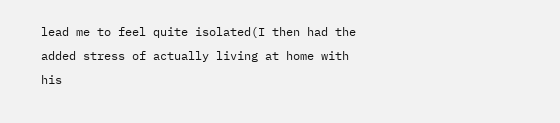lead me to feel quite isolated(I then had the added stress of actually living at home with his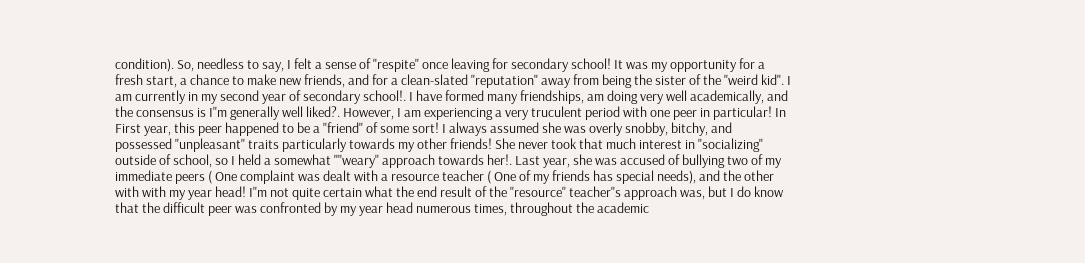condition). So, needless to say, I felt a sense of "respite" once leaving for secondary school! It was my opportunity for a fresh start, a chance to make new friends, and for a clean-slated "reputation" away from being the sister of the "weird kid". I am currently in my second year of secondary school!. I have formed many friendships, am doing very well academically, and the consensus is I"m generally well liked?. However, I am experiencing a very truculent period with one peer in particular! In First year, this peer happened to be a "friend" of some sort! I always assumed she was overly snobby, bitchy, and possessed "unpleasant" traits particularly towards my other friends! She never took that much interest in "socializing" outside of school, so I held a somewhat ""weary" approach towards her!. Last year, she was accused of bullying two of my immediate peers ( One complaint was dealt with a resource teacher ( One of my friends has special needs), and the other with with my year head! I"m not quite certain what the end result of the "resource" teacher"s approach was, but I do know that the difficult peer was confronted by my year head numerous times, throughout the academic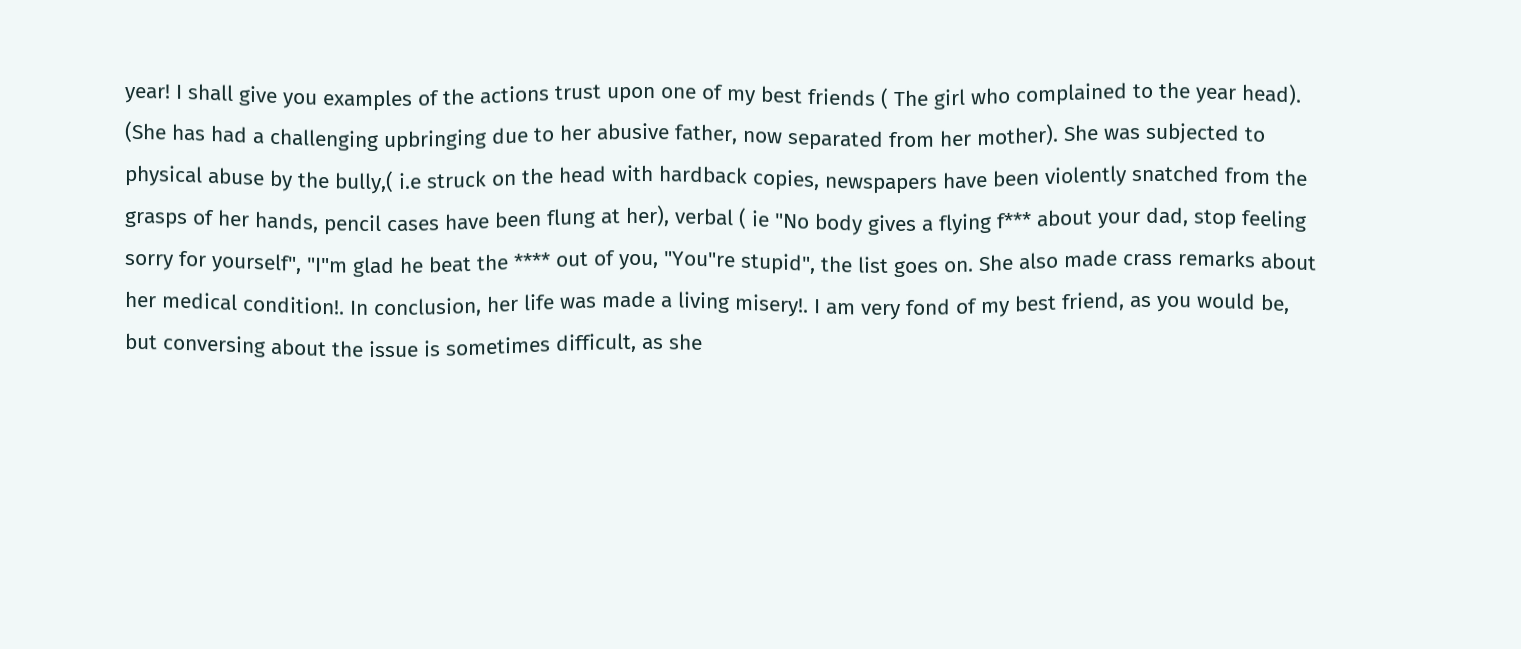year! I shall give you examples of the actions trust upon one of my best friends ( The girl who complained to the year head). (She has had a challenging upbringing due to her abusive father, now separated from her mother). She was subjected to physical abuse by the bully,( i.e struck on the head with hardback copies, newspapers have been violently snatched from the grasps of her hands, pencil cases have been flung at her), verbal ( ie "No body gives a flying f*** about your dad, stop feeling sorry for yourself", "I"m glad he beat the **** out of you, "You"re stupid", the list goes on. She also made crass remarks about her medical condition!. In conclusion, her life was made a living misery!. I am very fond of my best friend, as you would be, but conversing about the issue is sometimes difficult, as she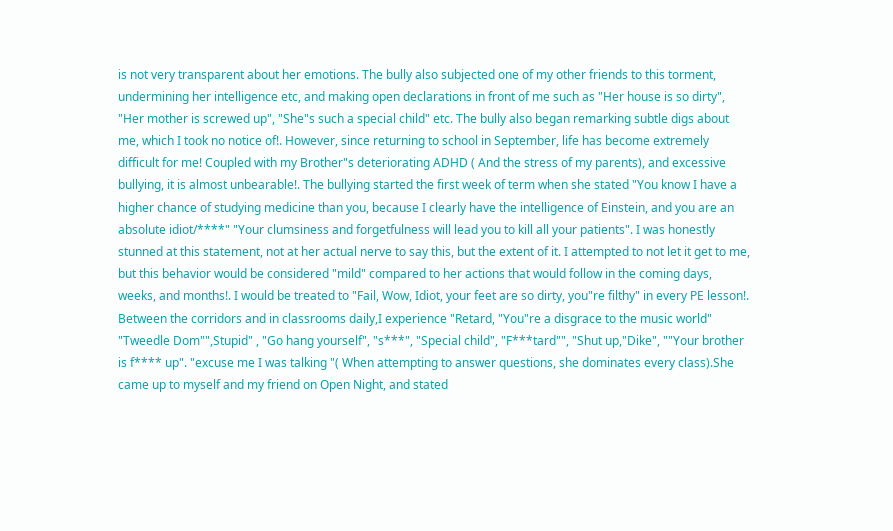is not very transparent about her emotions. The bully also subjected one of my other friends to this torment, undermining her intelligence etc, and making open declarations in front of me such as "Her house is so dirty", "Her mother is screwed up", "She"s such a special child" etc. The bully also began remarking subtle digs about me, which I took no notice of!. However, since returning to school in September, life has become extremely difficult for me! Coupled with my Brother"s deteriorating ADHD ( And the stress of my parents), and excessive bullying, it is almost unbearable!. The bullying started the first week of term when she stated "You know I have a higher chance of studying medicine than you, because I clearly have the intelligence of Einstein, and you are an absolute idiot/****" "Your clumsiness and forgetfulness will lead you to kill all your patients". I was honestly stunned at this statement, not at her actual nerve to say this, but the extent of it. I attempted to not let it get to me, but this behavior would be considered "mild" compared to her actions that would follow in the coming days, weeks, and months!. I would be treated to "Fail, Wow, Idiot, your feet are so dirty, you"re filthy" in every PE lesson!. Between the corridors and in classrooms daily,I experience "Retard, "You"re a disgrace to the music world" "Tweedle Dom"",Stupid" , "Go hang yourself", "s***", "Special child", "F***tard"", "Shut up,"Dike", ""Your brother is f**** up". "excuse me I was talking "( When attempting to answer questions, she dominates every class).She came up to myself and my friend on Open Night, and stated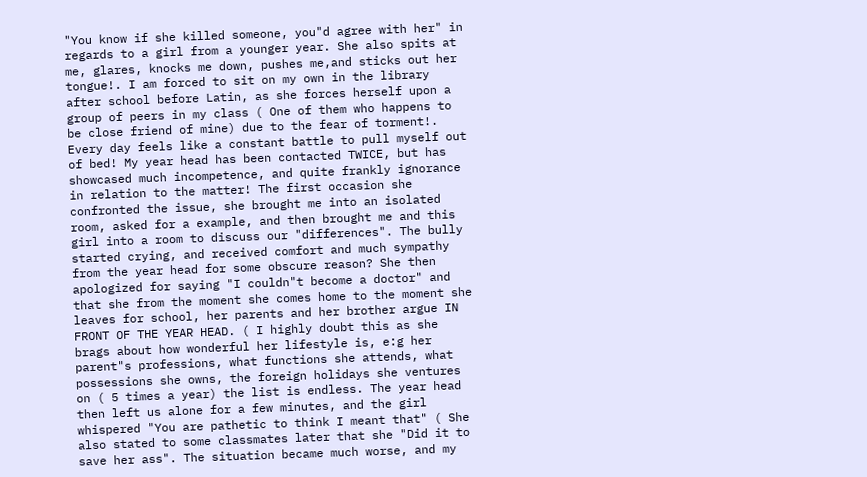"You know if she killed someone, you"d agree with her" in regards to a girl from a younger year. She also spits at me, glares, knocks me down, pushes me,and sticks out her tongue!. I am forced to sit on my own in the library after school before Latin, as she forces herself upon a group of peers in my class ( One of them who happens to be close friend of mine) due to the fear of torment!. Every day feels like a constant battle to pull myself out of bed! My year head has been contacted TWICE, but has showcased much incompetence, and quite frankly ignorance in relation to the matter! The first occasion she confronted the issue, she brought me into an isolated room, asked for a example, and then brought me and this girl into a room to discuss our "differences". The bully started crying, and received comfort and much sympathy from the year head for some obscure reason? She then apologized for saying "I couldn"t become a doctor" and that she from the moment she comes home to the moment she leaves for school, her parents and her brother argue IN FRONT OF THE YEAR HEAD. ( I highly doubt this as she brags about how wonderful her lifestyle is, e:g her parent"s professions, what functions she attends, what possessions she owns, the foreign holidays she ventures on ( 5 times a year) the list is endless. The year head then left us alone for a few minutes, and the girl whispered "You are pathetic to think I meant that" ( She also stated to some classmates later that she "Did it to save her ass". The situation became much worse, and my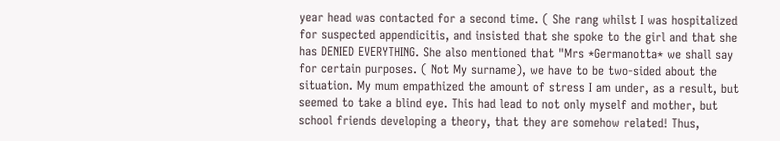year head was contacted for a second time. ( She rang whilst I was hospitalized for suspected appendicitis, and insisted that she spoke to the girl and that she has DENIED EVERYTHING. She also mentioned that "Mrs *Germanotta* we shall say for certain purposes. ( Not My surname), we have to be two-sided about the situation. My mum empathized the amount of stress I am under, as a result, but seemed to take a blind eye. This had lead to not only myself and mother, but school friends developing a theory, that they are somehow related! Thus,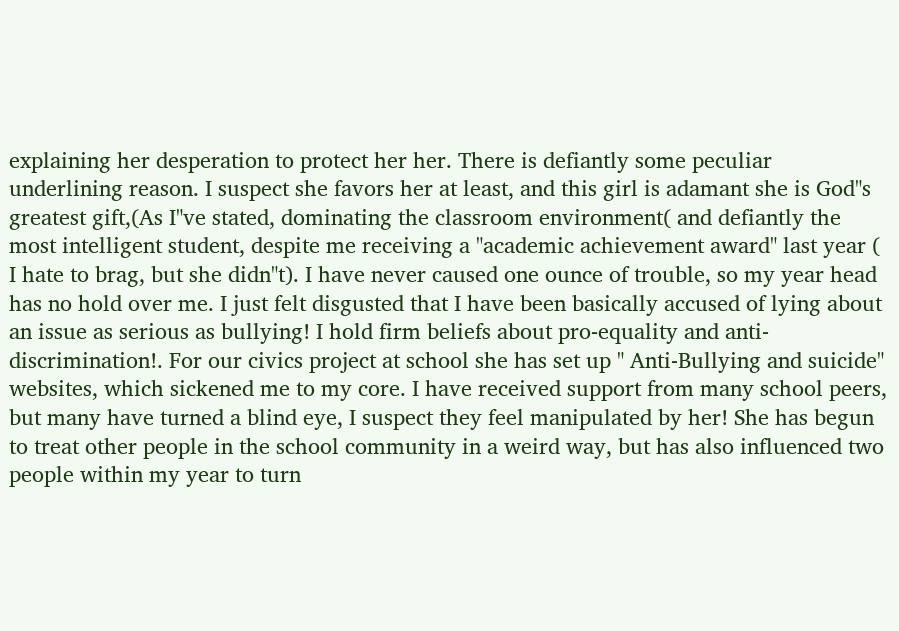explaining her desperation to protect her her. There is defiantly some peculiar underlining reason. I suspect she favors her at least, and this girl is adamant she is God"s greatest gift,(As I"ve stated, dominating the classroom environment( and defiantly the most intelligent student, despite me receiving a "academic achievement award" last year ( I hate to brag, but she didn"t). I have never caused one ounce of trouble, so my year head has no hold over me. I just felt disgusted that I have been basically accused of lying about an issue as serious as bullying! I hold firm beliefs about pro-equality and anti-discrimination!. For our civics project at school she has set up " Anti-Bullying and suicide" websites, which sickened me to my core. I have received support from many school peers, but many have turned a blind eye, I suspect they feel manipulated by her! She has begun to treat other people in the school community in a weird way, but has also influenced two people within my year to turn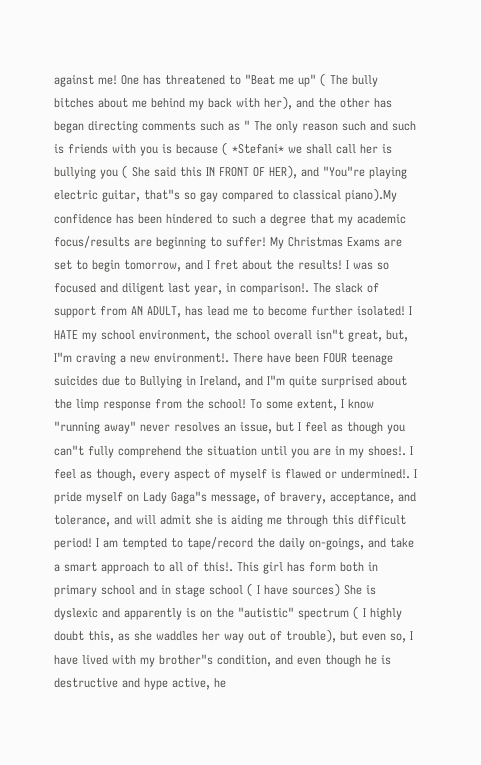against me! One has threatened to "Beat me up" ( The bully bitches about me behind my back with her), and the other has began directing comments such as " The only reason such and such is friends with you is because ( *Stefani* we shall call her is bullying you ( She said this IN FRONT OF HER), and "You"re playing electric guitar, that"s so gay compared to classical piano).My confidence has been hindered to such a degree that my academic focus/results are beginning to suffer! My Christmas Exams are set to begin tomorrow, and I fret about the results! I was so focused and diligent last year, in comparison!. The slack of support from AN ADULT, has lead me to become further isolated! I HATE my school environment, the school overall isn"t great, but, I"m craving a new environment!. There have been FOUR teenage suicides due to Bullying in Ireland, and I"m quite surprised about the limp response from the school! To some extent, I know "running away" never resolves an issue, but I feel as though you can"t fully comprehend the situation until you are in my shoes!. I feel as though, every aspect of myself is flawed or undermined!. I pride myself on Lady Gaga"s message, of bravery, acceptance, and tolerance, and will admit she is aiding me through this difficult period! I am tempted to tape/record the daily on-goings, and take a smart approach to all of this!. This girl has form both in primary school and in stage school ( I have sources) She is dyslexic and apparently is on the "autistic" spectrum ( I highly doubt this, as she waddles her way out of trouble), but even so, I have lived with my brother"s condition, and even though he is destructive and hype active, he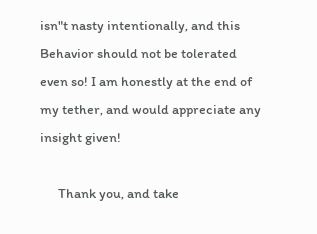isn"t nasty intentionally, and this Behavior should not be tolerated even so! I am honestly at the end of my tether, and would appreciate any insight given!

      Thank you, and take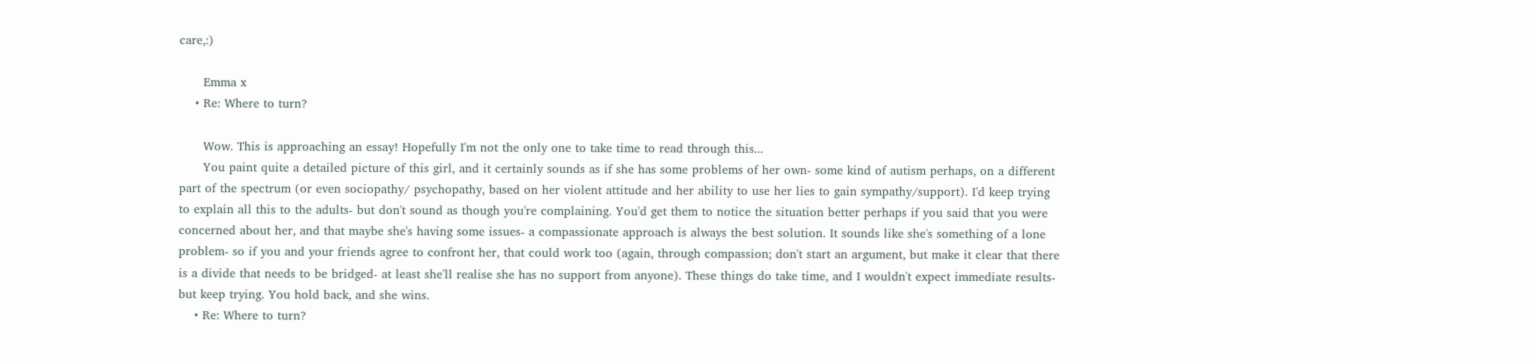care,:)

      Emma x
    • Re: Where to turn?

      Wow. This is approaching an essay! Hopefully I'm not the only one to take time to read through this...
      You paint quite a detailed picture of this girl, and it certainly sounds as if she has some problems of her own- some kind of autism perhaps, on a different part of the spectrum (or even sociopathy/ psychopathy, based on her violent attitude and her ability to use her lies to gain sympathy/support). I'd keep trying to explain all this to the adults- but don't sound as though you're complaining. You'd get them to notice the situation better perhaps if you said that you were concerned about her, and that maybe she's having some issues- a compassionate approach is always the best solution. It sounds like she's something of a lone problem- so if you and your friends agree to confront her, that could work too (again, through compassion; don't start an argument, but make it clear that there is a divide that needs to be bridged- at least she'll realise she has no support from anyone). These things do take time, and I wouldn't expect immediate results- but keep trying. You hold back, and she wins.
    • Re: Where to turn?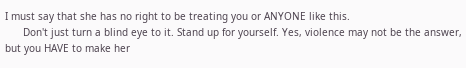I must say that she has no right to be treating you or ANYONE like this.
      Don't just turn a blind eye to it. Stand up for yourself. Yes, violence may not be the answer, but you HAVE to make her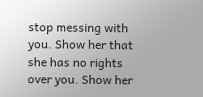stop messing with you. Show her that she has no rights over you. Show her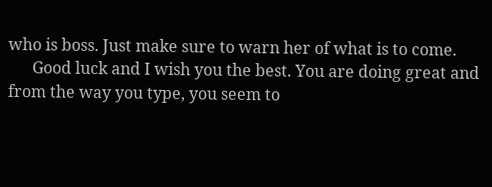who is boss. Just make sure to warn her of what is to come.
      Good luck and I wish you the best. You are doing great and from the way you type, you seem to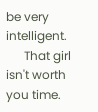be very intelligent.
      That girl isn't worth you time.